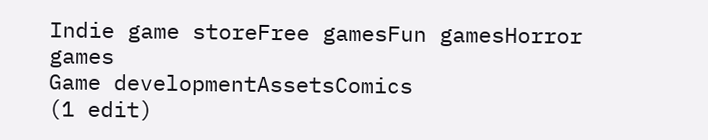Indie game storeFree gamesFun gamesHorror games
Game developmentAssetsComics
(1 edit)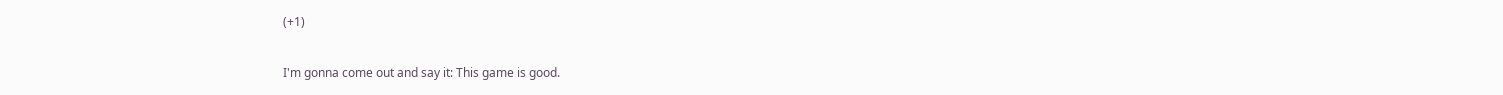(+1)

I'm gonna come out and say it: This game is good.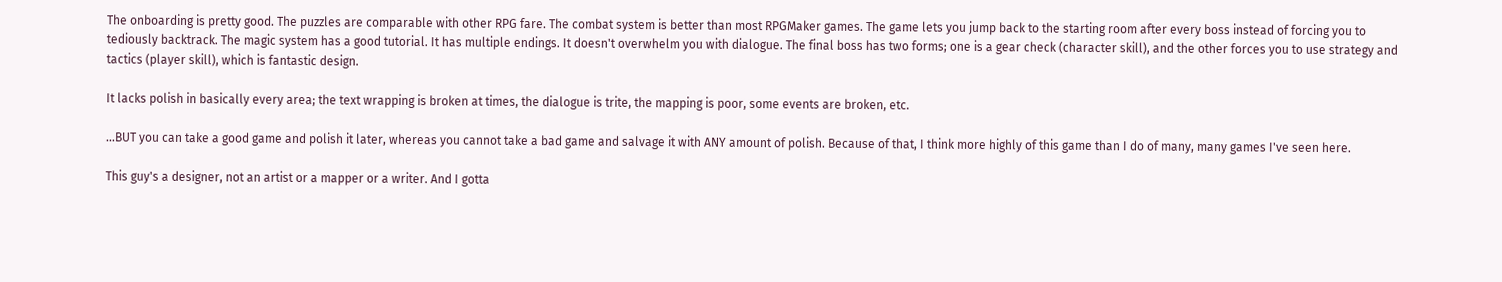The onboarding is pretty good. The puzzles are comparable with other RPG fare. The combat system is better than most RPGMaker games. The game lets you jump back to the starting room after every boss instead of forcing you to tediously backtrack. The magic system has a good tutorial. It has multiple endings. It doesn't overwhelm you with dialogue. The final boss has two forms; one is a gear check (character skill), and the other forces you to use strategy and tactics (player skill), which is fantastic design.

It lacks polish in basically every area; the text wrapping is broken at times, the dialogue is trite, the mapping is poor, some events are broken, etc.

...BUT you can take a good game and polish it later, whereas you cannot take a bad game and salvage it with ANY amount of polish. Because of that, I think more highly of this game than I do of many, many games I've seen here.

This guy's a designer, not an artist or a mapper or a writer. And I gotta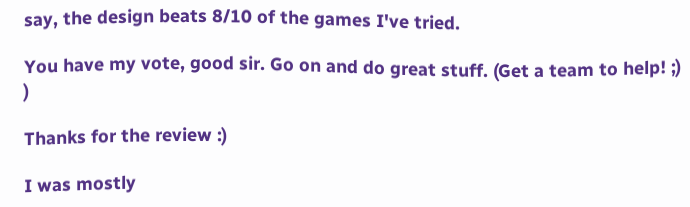say, the design beats 8/10 of the games I've tried.

You have my vote, good sir. Go on and do great stuff. (Get a team to help! ;) )

Thanks for the review :)

I was mostly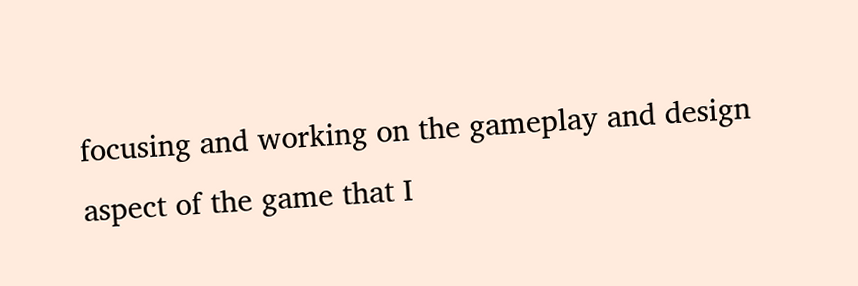focusing and working on the gameplay and design aspect of the game that I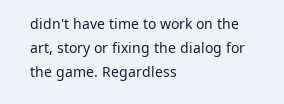didn't have time to work on the art, story or fixing the dialog for the game. Regardless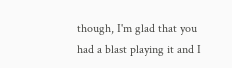though, I'm glad that you had a blast playing it and I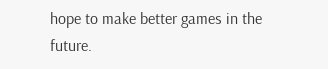hope to make better games in the future.